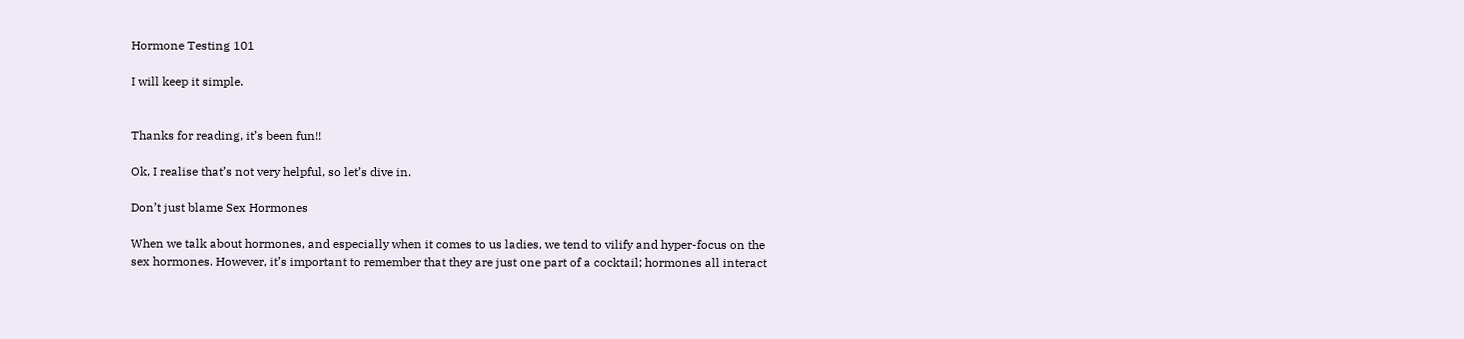Hormone Testing 101

I will keep it simple.


Thanks for reading, it’s been fun!!

Ok, I realise that’s not very helpful, so let’s dive in.

Don’t just blame Sex Hormones

When we talk about hormones, and especially when it comes to us ladies, we tend to vilify and hyper-focus on the sex hormones. However, it’s important to remember that they are just one part of a cocktail; hormones all interact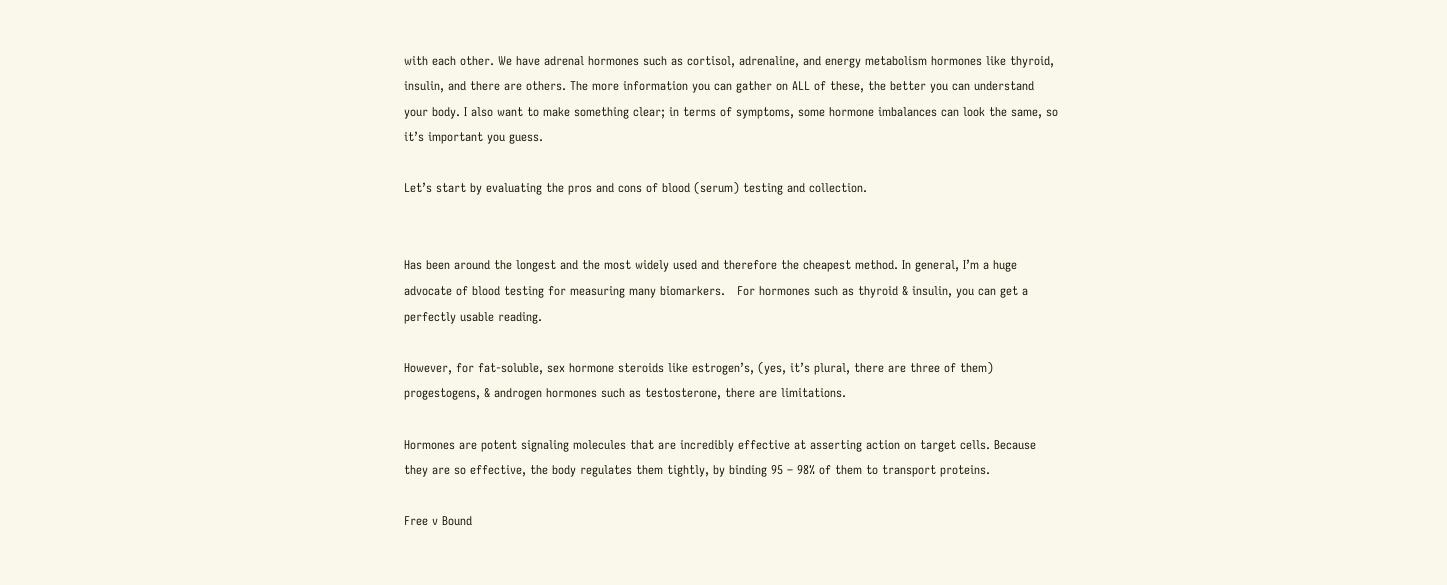with each other. We have adrenal hormones such as cortisol, adrenaline, and energy metabolism hormones like thyroid, insulin, and there are others. The more information you can gather on ALL of these, the better you can understand your body. I also want to make something clear; in terms of symptoms, some hormone imbalances can look the same, so it’s important you guess.

Let’s start by evaluating the pros and cons of blood (serum) testing and collection.


Has been around the longest and the most widely used and therefore the cheapest method. In general, I’m a huge advocate of blood testing for measuring many biomarkers.   For hormones such as thyroid & insulin, you can get a perfectly usable reading.

However, for fat-soluble, sex hormone steroids like estrogen’s, (yes, it’s plural, there are three of them) progestogens, & androgen hormones such as testosterone, there are limitations.

Hormones are potent signaling molecules that are incredibly effective at asserting action on target cells. Because they are so effective, the body regulates them tightly, by binding 95 – 98% of them to transport proteins.

Free v Bound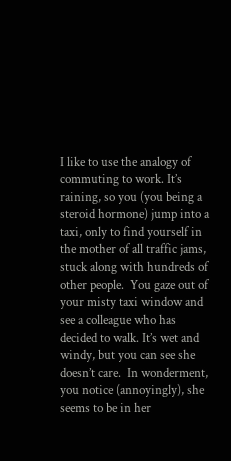I like to use the analogy of commuting to work. It’s raining, so you (you being a steroid hormone) jump into a taxi, only to find yourself in the mother of all traffic jams, stuck along with hundreds of other people.  You gaze out of your misty taxi window and see a colleague who has decided to walk. It’s wet and windy, but you can see she doesn’t care.  In wonderment, you notice (annoyingly), she seems to be in her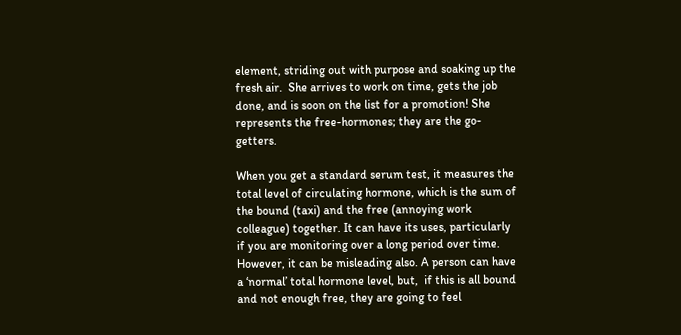element, striding out with purpose and soaking up the fresh air.  She arrives to work on time, gets the job done, and is soon on the list for a promotion! She represents the free-hormones; they are the go-getters.

When you get a standard serum test, it measures the total level of circulating hormone, which is the sum of the bound (taxi) and the free (annoying work colleague) together. It can have its uses, particularly if you are monitoring over a long period over time. However, it can be misleading also. A person can have a ‘normal’ total hormone level, but,  if this is all bound and not enough free, they are going to feel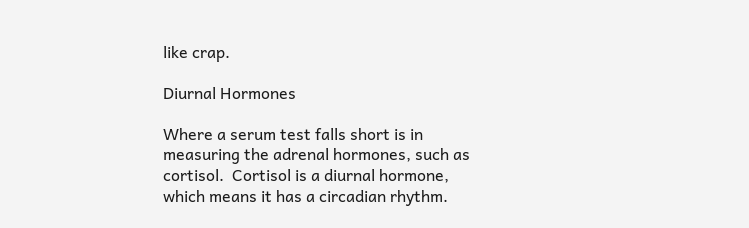like crap.

Diurnal Hormones

Where a serum test falls short is in measuring the adrenal hormones, such as cortisol.  Cortisol is a diurnal hormone, which means it has a circadian rhythm.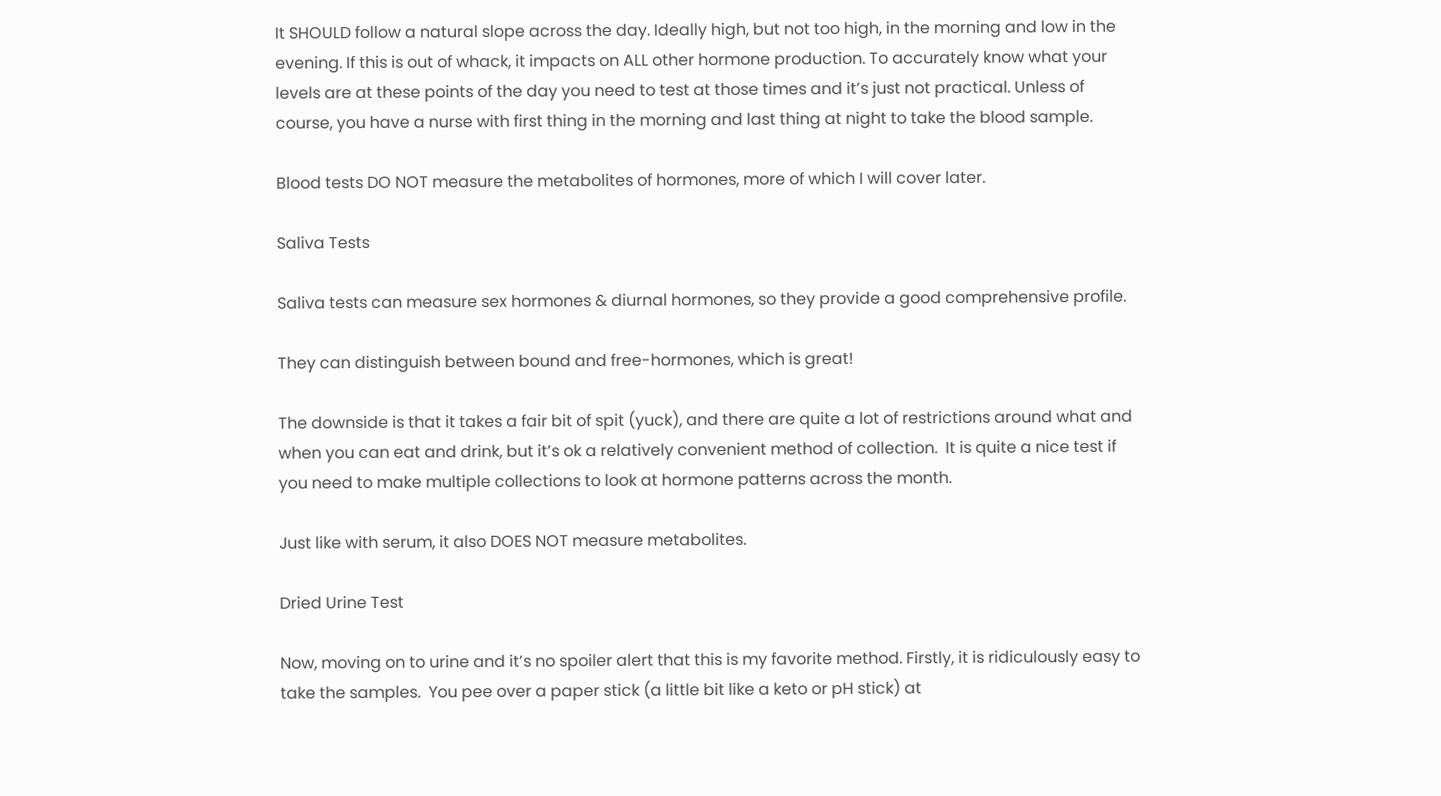It SHOULD follow a natural slope across the day. Ideally high, but not too high, in the morning and low in the evening. If this is out of whack, it impacts on ALL other hormone production. To accurately know what your levels are at these points of the day you need to test at those times and it’s just not practical. Unless of course, you have a nurse with first thing in the morning and last thing at night to take the blood sample.

Blood tests DO NOT measure the metabolites of hormones, more of which I will cover later.

Saliva Tests

Saliva tests can measure sex hormones & diurnal hormones, so they provide a good comprehensive profile.

They can distinguish between bound and free-hormones, which is great!

The downside is that it takes a fair bit of spit (yuck), and there are quite a lot of restrictions around what and when you can eat and drink, but it’s ok a relatively convenient method of collection.  It is quite a nice test if you need to make multiple collections to look at hormone patterns across the month.

Just like with serum, it also DOES NOT measure metabolites.

Dried Urine Test

Now, moving on to urine and it’s no spoiler alert that this is my favorite method. Firstly, it is ridiculously easy to take the samples.  You pee over a paper stick (a little bit like a keto or pH stick) at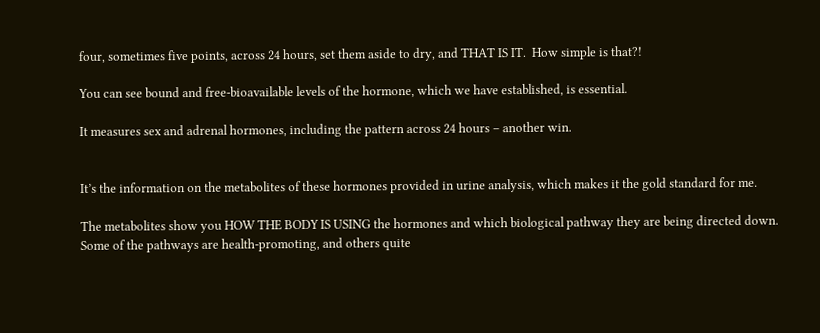four, sometimes five points, across 24 hours, set them aside to dry, and THAT IS IT.  How simple is that?!

You can see bound and free-bioavailable levels of the hormone, which we have established, is essential.

It measures sex and adrenal hormones, including the pattern across 24 hours – another win.


It’s the information on the metabolites of these hormones provided in urine analysis, which makes it the gold standard for me.

The metabolites show you HOW THE BODY IS USING the hormones and which biological pathway they are being directed down. Some of the pathways are health-promoting, and others quite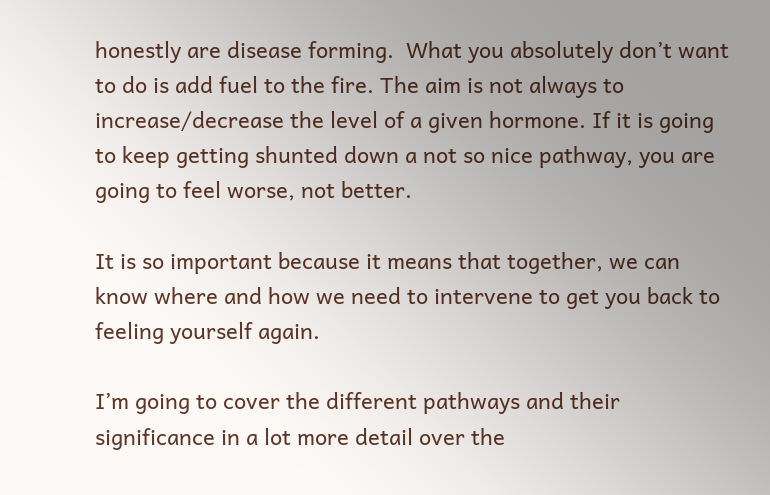honestly are disease forming.  What you absolutely don’t want to do is add fuel to the fire. The aim is not always to increase/decrease the level of a given hormone. If it is going to keep getting shunted down a not so nice pathway, you are going to feel worse, not better.

It is so important because it means that together, we can know where and how we need to intervene to get you back to feeling yourself again.

I’m going to cover the different pathways and their significance in a lot more detail over the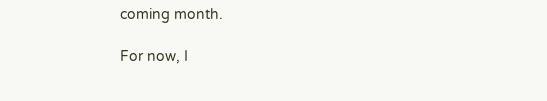coming month.

For now, I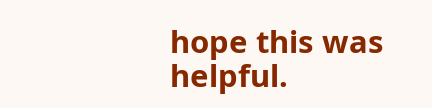hope this was helpful.